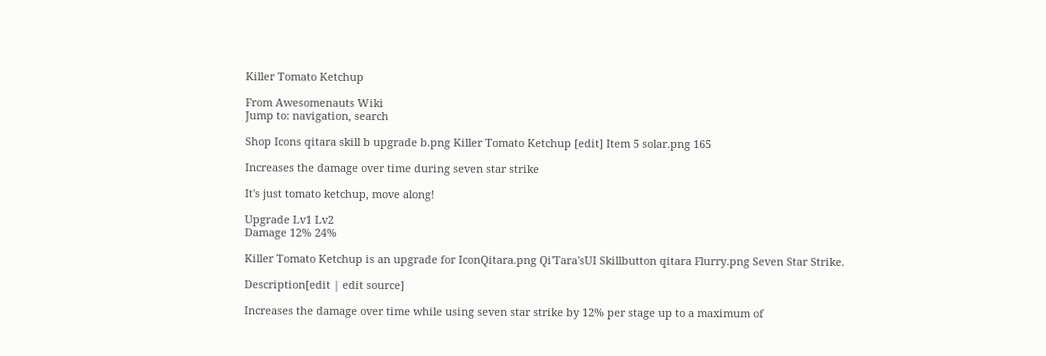Killer Tomato Ketchup

From Awesomenauts Wiki
Jump to: navigation, search

Shop Icons qitara skill b upgrade b.png Killer Tomato Ketchup [edit] Item 5 solar.png 165

Increases the damage over time during seven star strike

It's just tomato ketchup, move along!

Upgrade Lv1 Lv2
Damage 12% 24%

Killer Tomato Ketchup is an upgrade for IconQitara.png Qi'Tara'sUI Skillbutton qitara Flurry.png Seven Star Strike.

Description[edit | edit source]

Increases the damage over time while using seven star strike by 12% per stage up to a maximum of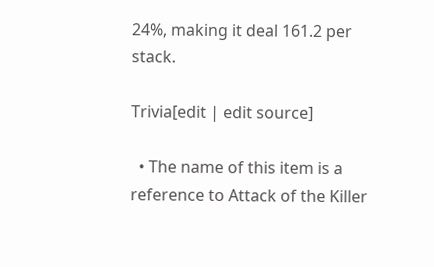24%, making it deal 161.2 per stack.

Trivia[edit | edit source]

  • The name of this item is a reference to Attack of the Killer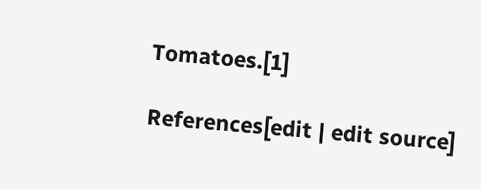Tomatoes.[1]

References[edit | edit source]